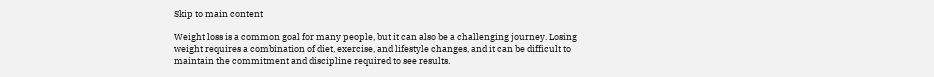Skip to main content

Weight loss is a common goal for many people, but it can also be a challenging journey. Losing weight requires a combination of diet, exercise, and lifestyle changes, and it can be difficult to maintain the commitment and discipline required to see results.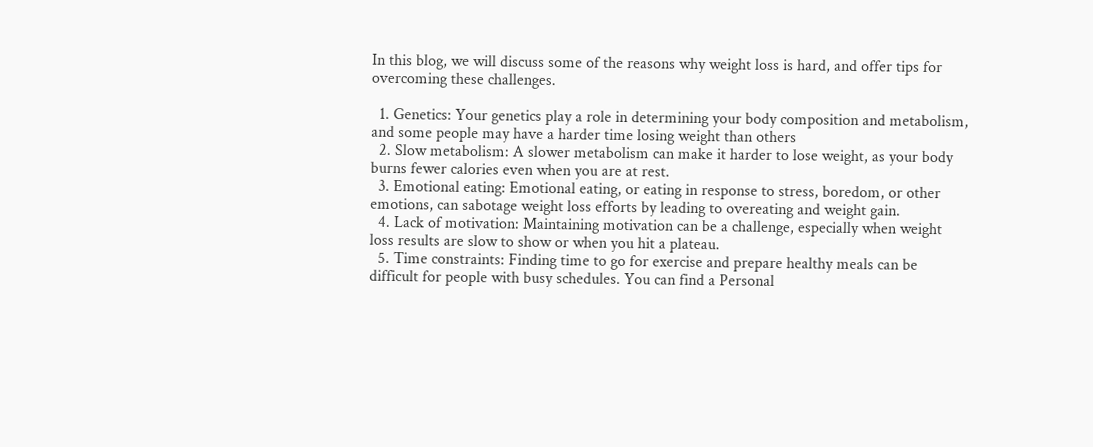In this blog, we will discuss some of the reasons why weight loss is hard, and offer tips for overcoming these challenges.

  1. Genetics: Your genetics play a role in determining your body composition and metabolism, and some people may have a harder time losing weight than others
  2. Slow metabolism: A slower metabolism can make it harder to lose weight, as your body burns fewer calories even when you are at rest.
  3. Emotional eating: Emotional eating, or eating in response to stress, boredom, or other emotions, can sabotage weight loss efforts by leading to overeating and weight gain.
  4. Lack of motivation: Maintaining motivation can be a challenge, especially when weight loss results are slow to show or when you hit a plateau.
  5. Time constraints: Finding time to go for exercise and prepare healthy meals can be difficult for people with busy schedules. You can find a Personal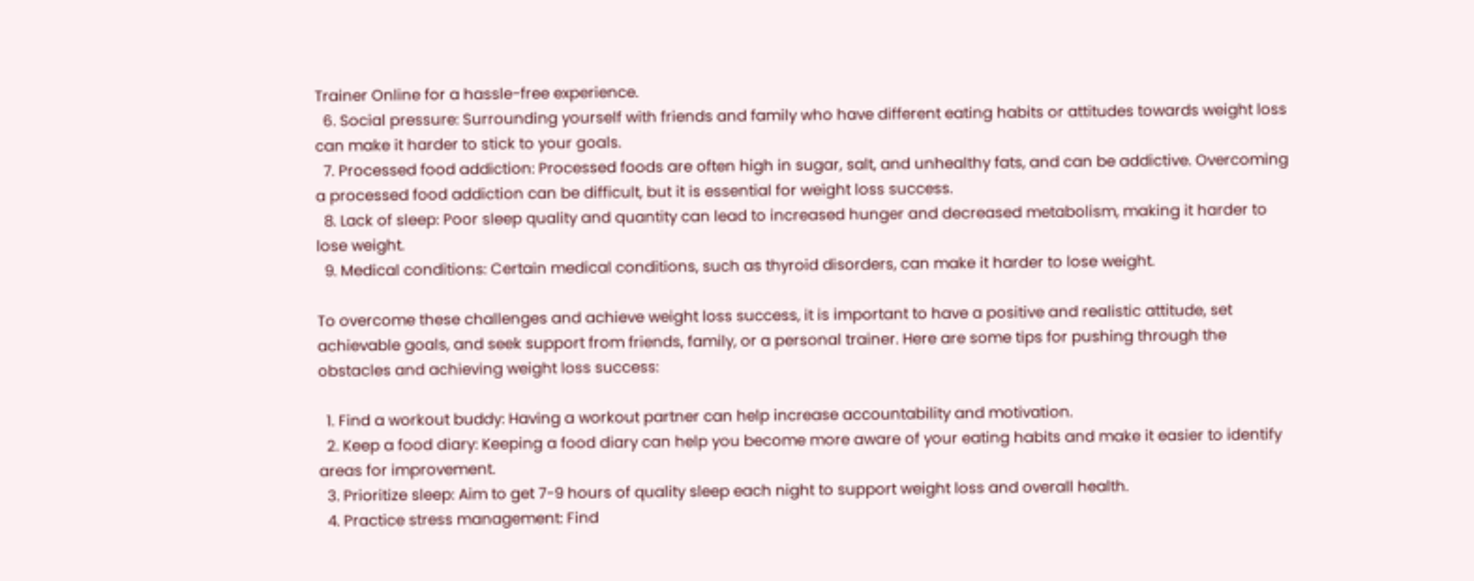Trainer Online for a hassle-free experience.
  6. Social pressure: Surrounding yourself with friends and family who have different eating habits or attitudes towards weight loss can make it harder to stick to your goals.
  7. Processed food addiction: Processed foods are often high in sugar, salt, and unhealthy fats, and can be addictive. Overcoming a processed food addiction can be difficult, but it is essential for weight loss success.
  8. Lack of sleep: Poor sleep quality and quantity can lead to increased hunger and decreased metabolism, making it harder to lose weight.
  9. Medical conditions: Certain medical conditions, such as thyroid disorders, can make it harder to lose weight.

To overcome these challenges and achieve weight loss success, it is important to have a positive and realistic attitude, set achievable goals, and seek support from friends, family, or a personal trainer. Here are some tips for pushing through the obstacles and achieving weight loss success:

  1. Find a workout buddy: Having a workout partner can help increase accountability and motivation.
  2. Keep a food diary: Keeping a food diary can help you become more aware of your eating habits and make it easier to identify areas for improvement.
  3. Prioritize sleep: Aim to get 7-9 hours of quality sleep each night to support weight loss and overall health.
  4. Practice stress management: Find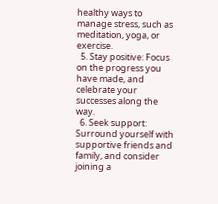healthy ways to manage stress, such as meditation, yoga, or exercise.
  5. Stay positive: Focus on the progress you have made, and celebrate your successes along the way.
  6. Seek support: Surround yourself with supportive friends and family, and consider joining a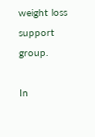weight loss support group.

In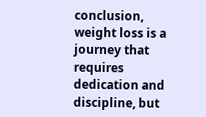conclusion, weight loss is a journey that requires dedication and discipline, but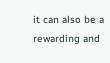it can also be a rewarding and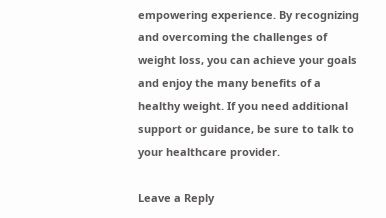empowering experience. By recognizing and overcoming the challenges of weight loss, you can achieve your goals and enjoy the many benefits of a healthy weight. If you need additional support or guidance, be sure to talk to your healthcare provider.

Leave a Reply